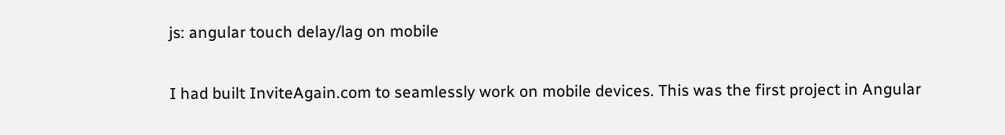js: angular touch delay/lag on mobile

I had built InviteAgain.com to seamlessly work on mobile devices. This was the first project in Angular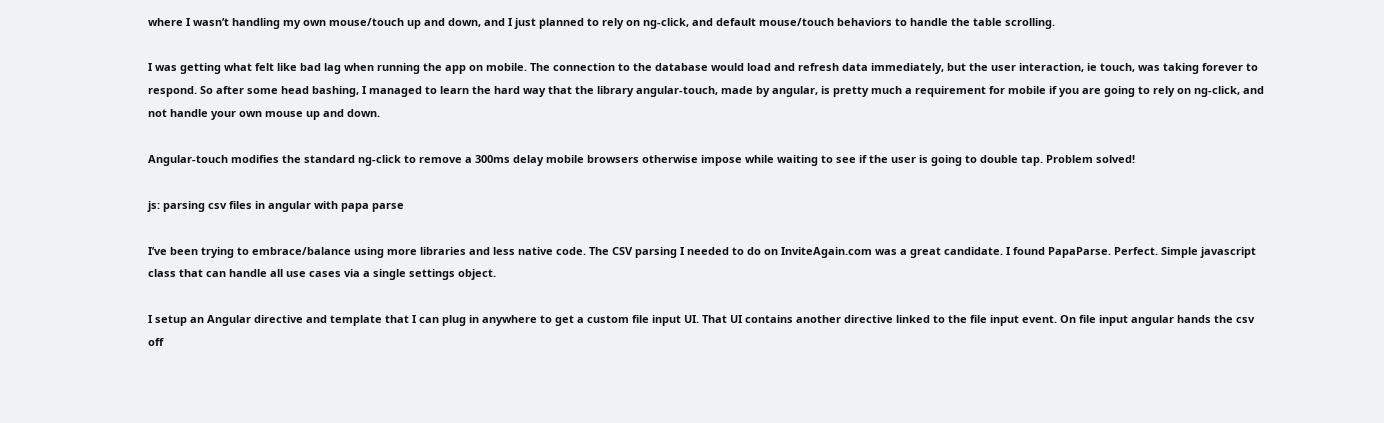where I wasn’t handling my own mouse/touch up and down, and I just planned to rely on ng-click, and default mouse/touch behaviors to handle the table scrolling.

I was getting what felt like bad lag when running the app on mobile. The connection to the database would load and refresh data immediately, but the user interaction, ie touch, was taking forever to respond. So after some head bashing, I managed to learn the hard way that the library angular-touch, made by angular, is pretty much a requirement for mobile if you are going to rely on ng-click, and not handle your own mouse up and down.

Angular-touch modifies the standard ng-click to remove a 300ms delay mobile browsers otherwise impose while waiting to see if the user is going to double tap. Problem solved!

js: parsing csv files in angular with papa parse

I’ve been trying to embrace/balance using more libraries and less native code. The CSV parsing I needed to do on InviteAgain.com was a great candidate. I found PapaParse. Perfect. Simple javascript class that can handle all use cases via a single settings object.

I setup an Angular directive and template that I can plug in anywhere to get a custom file input UI. That UI contains another directive linked to the file input event. On file input angular hands the csv off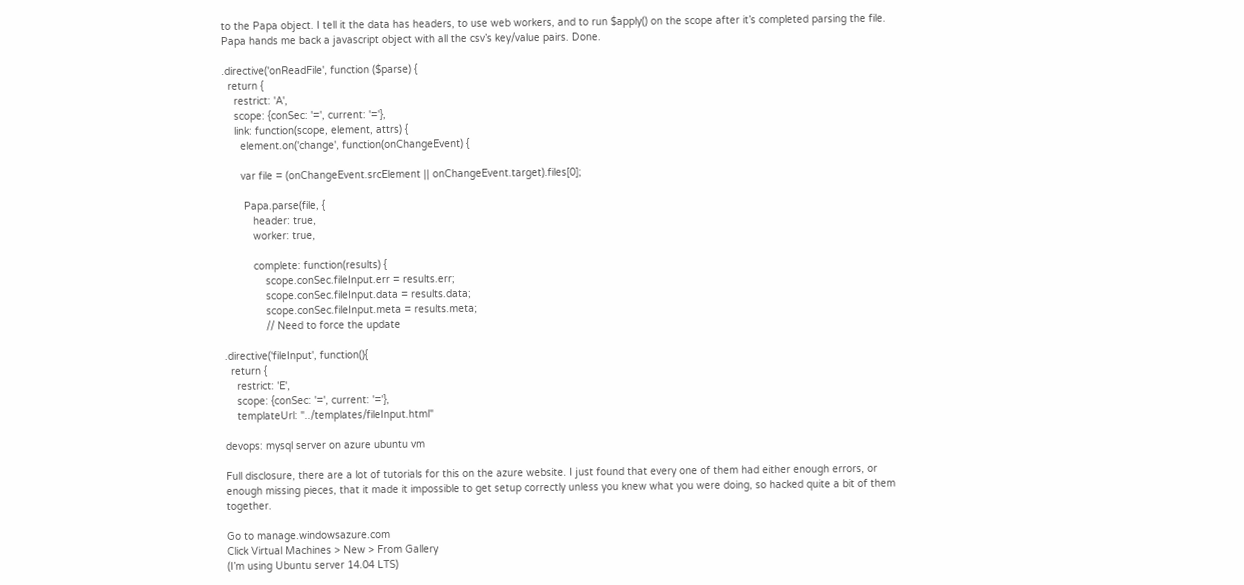to the Papa object. I tell it the data has headers, to use web workers, and to run $apply() on the scope after it’s completed parsing the file. Papa hands me back a javascript object with all the csv’s key/value pairs. Done.

.directive('onReadFile', function ($parse) {
  return {
    restrict: 'A',
    scope: {conSec: '=', current: '='},
    link: function(scope, element, attrs) {
      element.on('change', function(onChangeEvent) {

      var file = (onChangeEvent.srcElement || onChangeEvent.target).files[0];

       Papa.parse(file, {
          header: true,
          worker: true,

          complete: function(results) {
              scope.conSec.fileInput.err = results.err;
              scope.conSec.fileInput.data = results.data;
              scope.conSec.fileInput.meta = results.meta;
              // Need to force the update

.directive('fileInput', function(){
  return {
    restrict: 'E',
    scope: {conSec: '=', current: '='},
    templateUrl: "../templates/fileInput.html"

devops: mysql server on azure ubuntu vm

Full disclosure, there are a lot of tutorials for this on the azure website. I just found that every one of them had either enough errors, or enough missing pieces, that it made it impossible to get setup correctly unless you knew what you were doing, so hacked quite a bit of them together.

Go to manage.windowsazure.com
Click Virtual Machines > New > From Gallery
(I’m using Ubuntu server 14.04 LTS)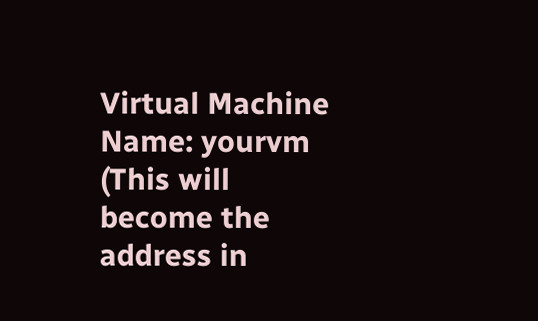Virtual Machine Name: yourvm
(This will become the address in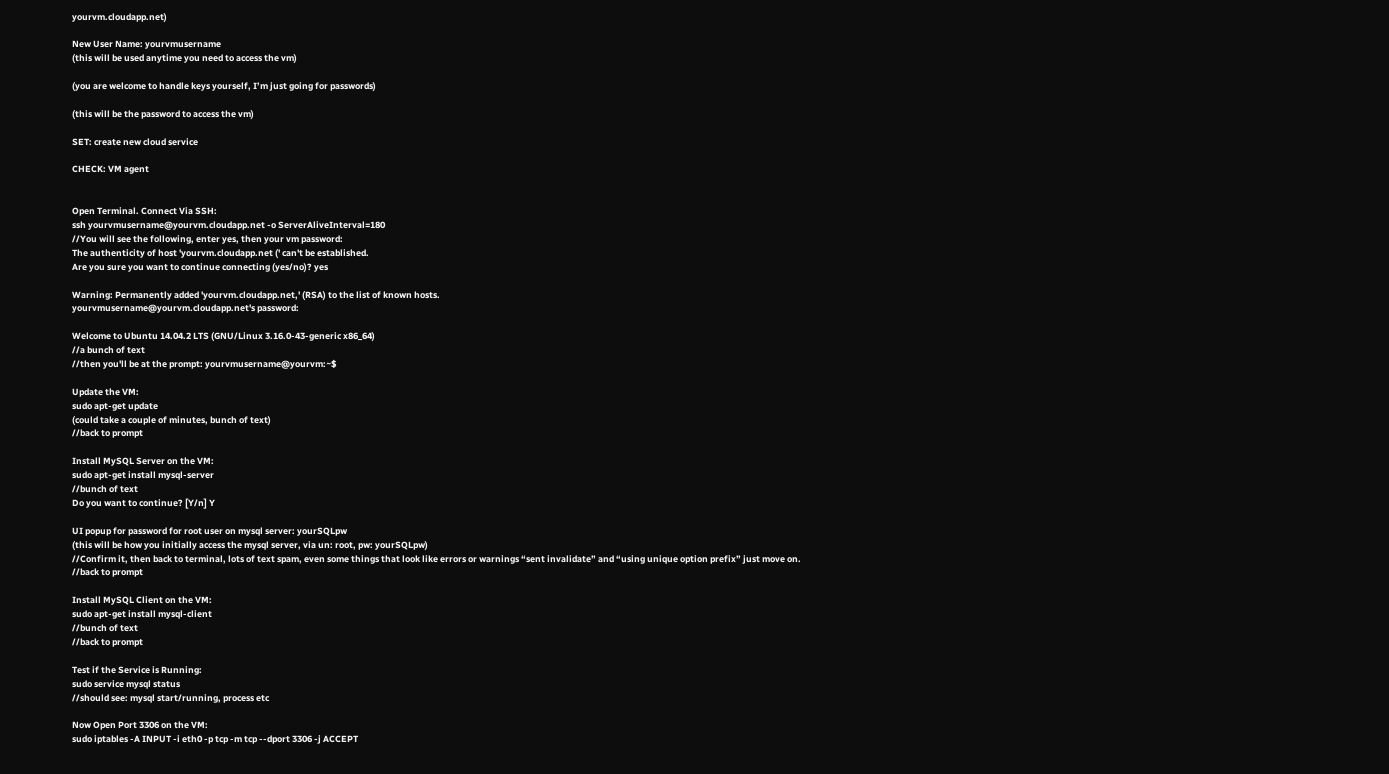yourvm.cloudapp.net)

New User Name: yourvmusername
(this will be used anytime you need to access the vm)

(you are welcome to handle keys yourself, I’m just going for passwords)

(this will be the password to access the vm)

SET: create new cloud service

CHECK: VM agent


Open Terminal. Connect Via SSH:
ssh yourvmusername@yourvm.cloudapp.net -o ServerAliveInterval=180
//You will see the following, enter yes, then your vm password:
The authenticity of host 'yourvm.cloudapp.net (' can't be established.
Are you sure you want to continue connecting (yes/no)? yes

Warning: Permanently added 'yourvm.cloudapp.net,' (RSA) to the list of known hosts.
yourvmusername@yourvm.cloudapp.net's password:

Welcome to Ubuntu 14.04.2 LTS (GNU/Linux 3.16.0-43-generic x86_64)
//a bunch of text
//then you'll be at the prompt: yourvmusername@yourvm:~$

Update the VM:
sudo apt-get update
(could take a couple of minutes, bunch of text)
//back to prompt

Install MySQL Server on the VM:
sudo apt-get install mysql-server
//bunch of text
Do you want to continue? [Y/n] Y

UI popup for password for root user on mysql server: yourSQLpw
(this will be how you initially access the mysql server, via un: root, pw: yourSQLpw)
//Confirm it, then back to terminal, lots of text spam, even some things that look like errors or warnings “sent invalidate” and “using unique option prefix” just move on.
//back to prompt

Install MySQL Client on the VM:
sudo apt-get install mysql-client
//bunch of text
//back to prompt

Test if the Service is Running:
sudo service mysql status
//should see: mysql start/running, process etc

Now Open Port 3306 on the VM:
sudo iptables -A INPUT -i eth0 -p tcp -m tcp --dport 3306 -j ACCEPT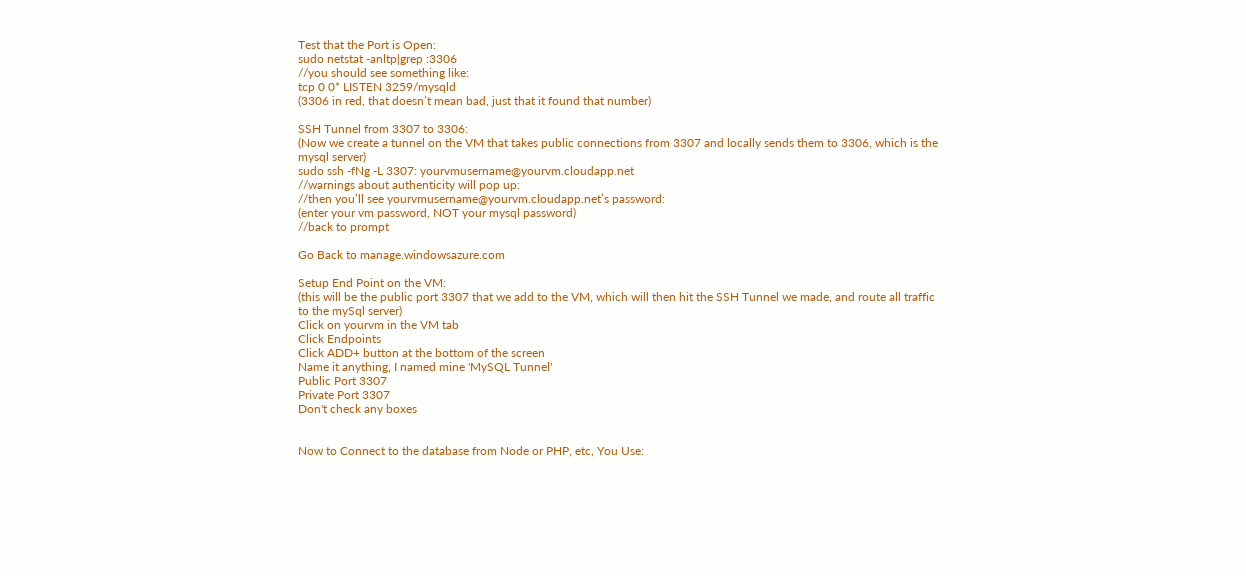Test that the Port is Open:
sudo netstat -anltp|grep :3306
//you should see something like:
tcp 0 0* LISTEN 3259/mysqld
(3306 in red, that doesn’t mean bad, just that it found that number)

SSH Tunnel from 3307 to 3306:
(Now we create a tunnel on the VM that takes public connections from 3307 and locally sends them to 3306, which is the mysql server)
sudo ssh -fNg -L 3307: yourvmusername@yourvm.cloudapp.net
//warnings about authenticity will pop up:
//then you’ll see yourvmusername@yourvm.cloudapp.net’s password:
(enter your vm password, NOT your mysql password)
//back to prompt

Go Back to manage.windowsazure.com

Setup End Point on the VM:
(this will be the public port 3307 that we add to the VM, which will then hit the SSH Tunnel we made, and route all traffic to the mySql server)
Click on yourvm in the VM tab
Click Endpoints
Click ADD+ button at the bottom of the screen
Name it anything, I named mine 'MySQL Tunnel'
Public Port 3307
Private Port 3307
Don't check any boxes


Now to Connect to the database from Node or PHP, etc, You Use: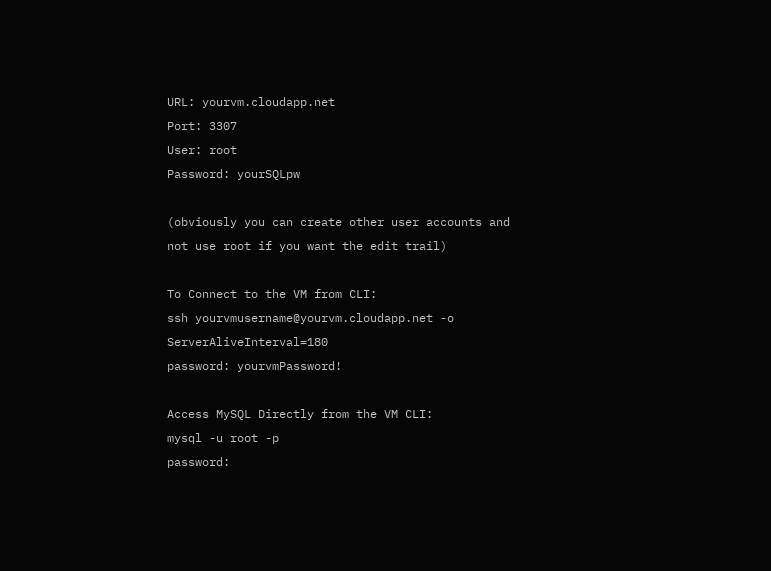URL: yourvm.cloudapp.net
Port: 3307
User: root
Password: yourSQLpw

(obviously you can create other user accounts and not use root if you want the edit trail)

To Connect to the VM from CLI:
ssh yourvmusername@yourvm.cloudapp.net -o ServerAliveInterval=180
password: yourvmPassword!

Access MySQL Directly from the VM CLI:
mysql -u root -p
password: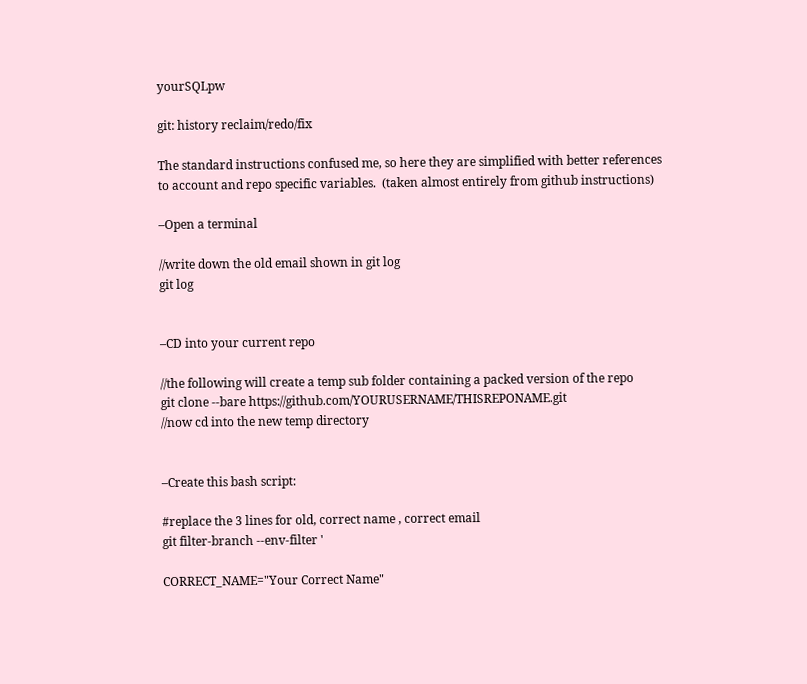yourSQLpw

git: history reclaim/redo/fix

The standard instructions confused me, so here they are simplified with better references to account and repo specific variables.  (taken almost entirely from github instructions)

–Open a terminal

//write down the old email shown in git log
git log


–CD into your current repo

//the following will create a temp sub folder containing a packed version of the repo
git clone --bare https://github.com/YOURUSERNAME/THISREPONAME.git
//now cd into the new temp directory


–Create this bash script:

#replace the 3 lines for old, correct name , correct email
git filter-branch --env-filter '

CORRECT_NAME="Your Correct Name"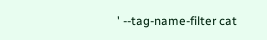' --tag-name-filter cat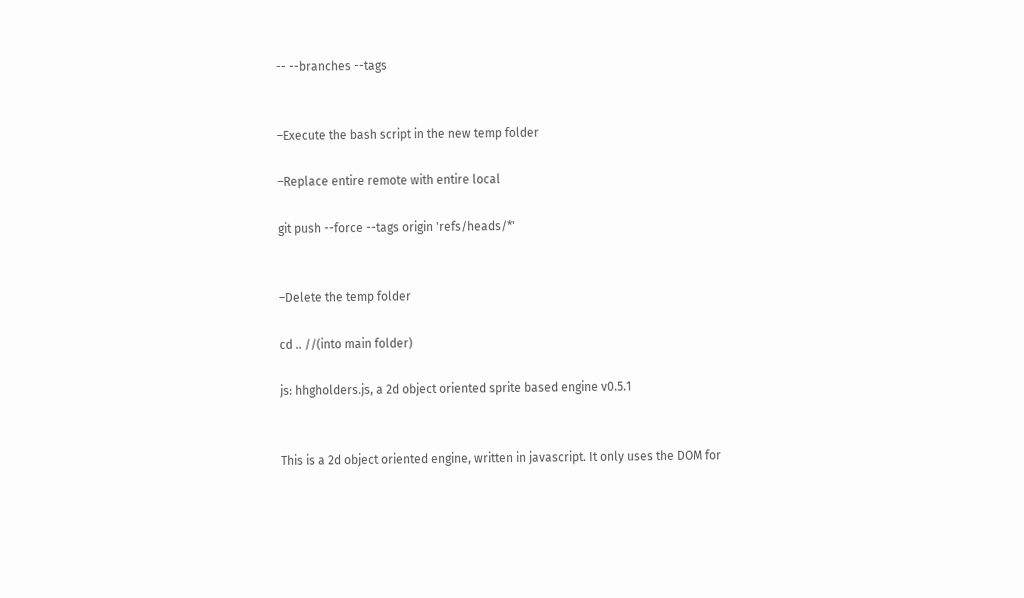-- --branches --tags


–Execute the bash script in the new temp folder

–Replace entire remote with entire local

git push --force --tags origin 'refs/heads/*'


–Delete the temp folder

cd .. //(into main folder)

js: hhgholders.js, a 2d object oriented sprite based engine v0.5.1


This is a 2d object oriented engine, written in javascript. It only uses the DOM for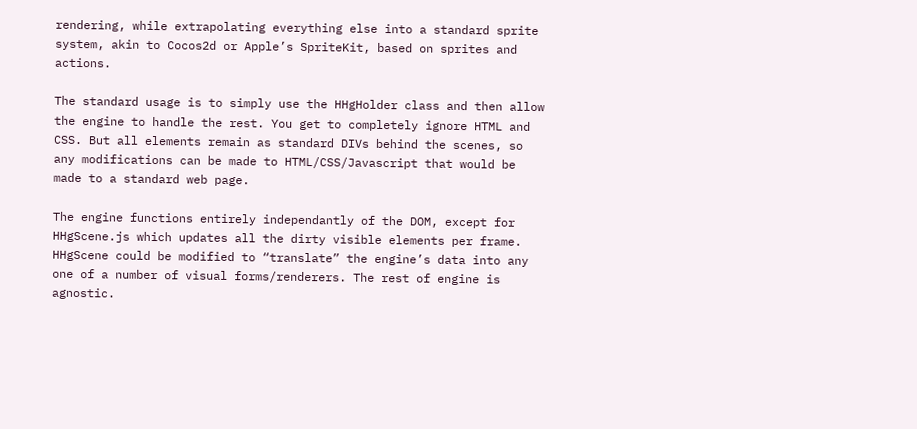rendering, while extrapolating everything else into a standard sprite system, akin to Cocos2d or Apple’s SpriteKit, based on sprites and actions.

The standard usage is to simply use the HHgHolder class and then allow the engine to handle the rest. You get to completely ignore HTML and CSS. But all elements remain as standard DIVs behind the scenes, so any modifications can be made to HTML/CSS/Javascript that would be made to a standard web page.

The engine functions entirely independantly of the DOM, except for HHgScene.js which updates all the dirty visible elements per frame. HHgScene could be modified to “translate” the engine’s data into any one of a number of visual forms/renderers. The rest of engine is agnostic.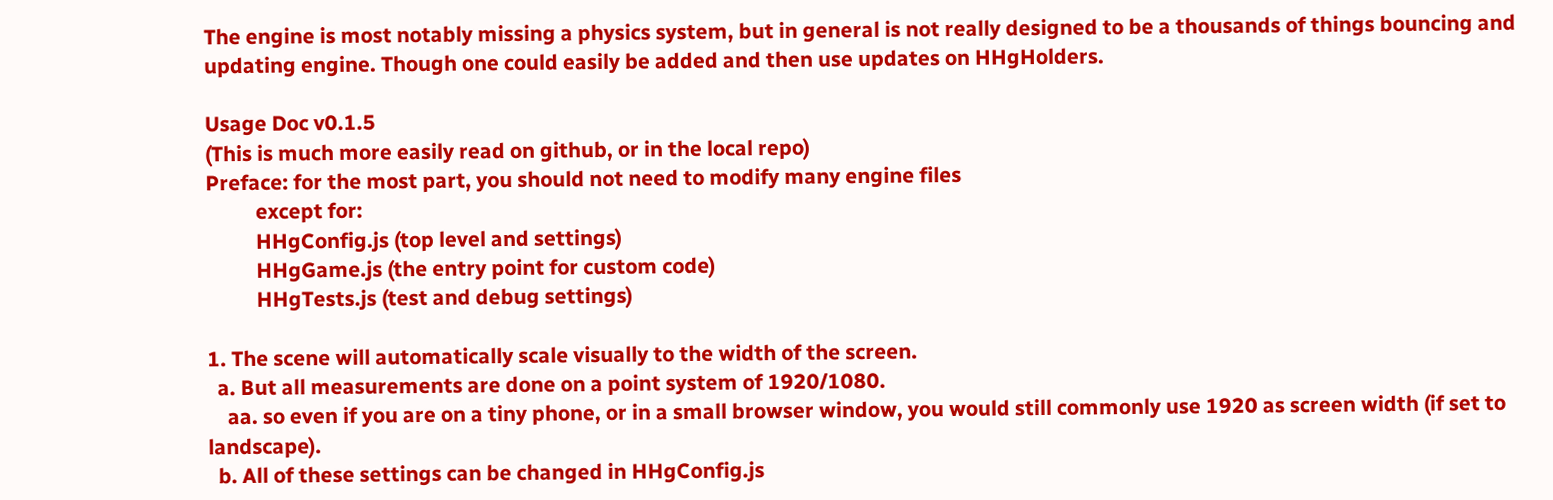The engine is most notably missing a physics system, but in general is not really designed to be a thousands of things bouncing and updating engine. Though one could easily be added and then use updates on HHgHolders.

Usage Doc v0.1.5
(This is much more easily read on github, or in the local repo)
Preface: for the most part, you should not need to modify many engine files
          except for:
          HHgConfig.js (top level and settings)
          HHgGame.js (the entry point for custom code)
          HHgTests.js (test and debug settings)

1. The scene will automatically scale visually to the width of the screen.
  a. But all measurements are done on a point system of 1920/1080.
    aa. so even if you are on a tiny phone, or in a small browser window, you would still commonly use 1920 as screen width (if set to landscape).
  b. All of these settings can be changed in HHgConfig.js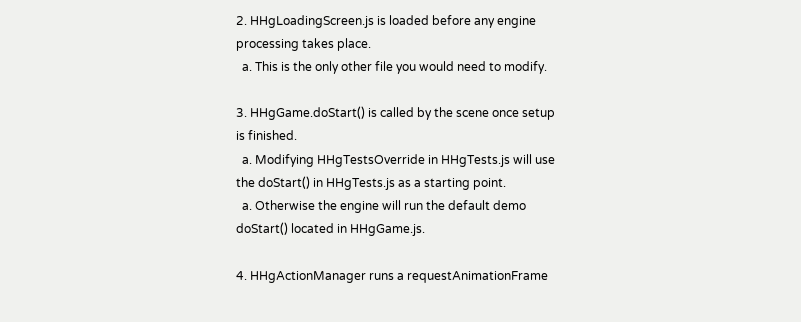2. HHgLoadingScreen.js is loaded before any engine processing takes place.
  a. This is the only other file you would need to modify.

3. HHgGame.doStart() is called by the scene once setup is finished.
  a. Modifying HHgTestsOverride in HHgTests.js will use the doStart() in HHgTests.js as a starting point.
  a. Otherwise the engine will run the default demo doStart() located in HHgGame.js.

4. HHgActionManager runs a requestAnimationFrame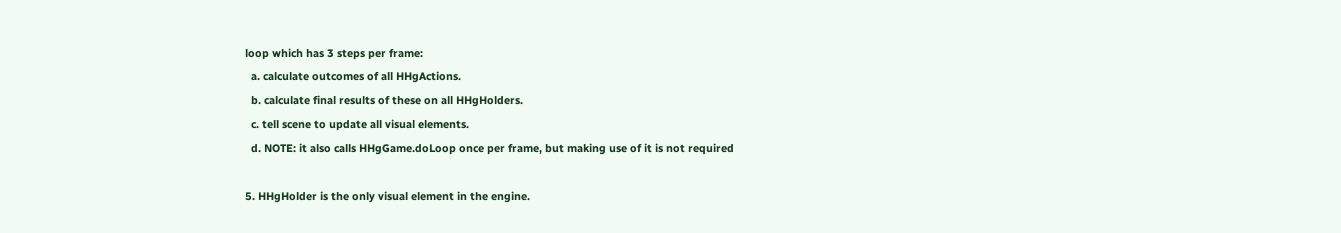loop which has 3 steps per frame:
  a. calculate outcomes of all HHgActions.
  b. calculate final results of these on all HHgHolders.
  c. tell scene to update all visual elements.
  d. NOTE: it also calls HHgGame.doLoop once per frame, but making use of it is not required

5. HHgHolder is the only visual element in the engine.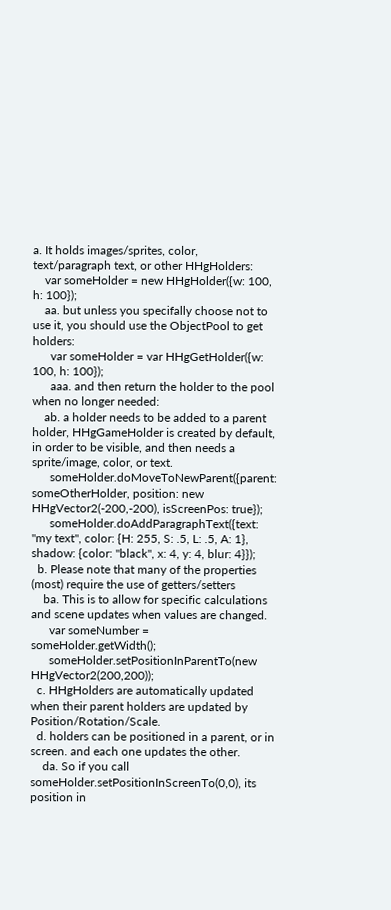a. It holds images/sprites, color, text/paragraph text, or other HHgHolders:
    var someHolder = new HHgHolder({w: 100, h: 100});
    aa. but unless you specifally choose not to use it, you should use the ObjectPool to get holders:
      var someHolder = var HHgGetHolder({w: 100, h: 100});
      aaa. and then return the holder to the pool when no longer needed:
    ab. a holder needs to be added to a parent holder, HHgGameHolder is created by default, in order to be visible, and then needs a sprite/image, color, or text.
      someHolder.doMoveToNewParent({parent: someOtherHolder, position: new HHgVector2(-200,-200), isScreenPos: true});
      someHolder.doAddParagraphText({text: "my text", color: {H: 255, S: .5, L: .5, A: 1}, shadow: {color: "black", x: 4, y: 4, blur: 4}});
  b. Please note that many of the properties (most) require the use of getters/setters
    ba. This is to allow for specific calculations and scene updates when values are changed.
      var someNumber = someHolder.getWidth();
      someHolder.setPositionInParentTo(new HHgVector2(200,200));
  c. HHgHolders are automatically updated when their parent holders are updated by Position/Rotation/Scale.
  d. holders can be positioned in a parent, or in screen. and each one updates the other.
    da. So if you call someHolder.setPositionInScreenTo(0,0), its position in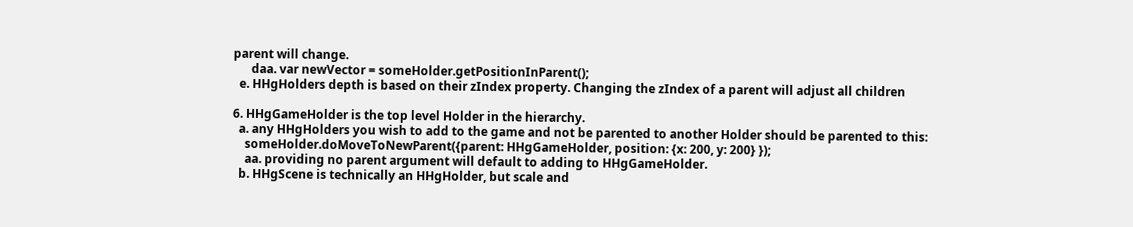parent will change.
      daa. var newVector = someHolder.getPositionInParent();
  e. HHgHolders depth is based on their zIndex property. Changing the zIndex of a parent will adjust all children

6. HHgGameHolder is the top level Holder in the hierarchy.
  a. any HHgHolders you wish to add to the game and not be parented to another Holder should be parented to this:
    someHolder.doMoveToNewParent({parent: HHgGameHolder, position: {x: 200, y: 200} });
    aa. providing no parent argument will default to adding to HHgGameHolder.
  b. HHgScene is technically an HHgHolder, but scale and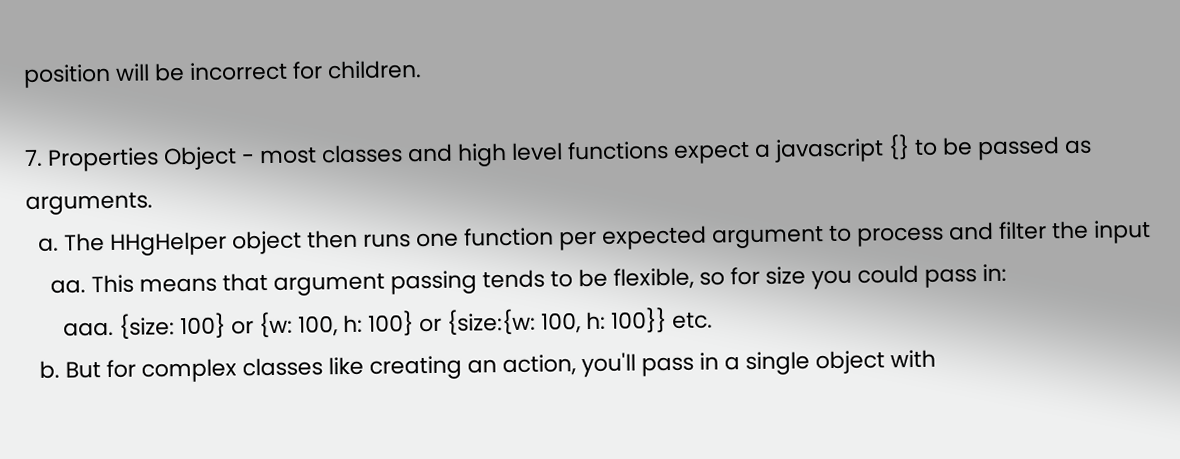position will be incorrect for children.

7. Properties Object - most classes and high level functions expect a javascript {} to be passed as arguments.
  a. The HHgHelper object then runs one function per expected argument to process and filter the input
    aa. This means that argument passing tends to be flexible, so for size you could pass in:
      aaa. {size: 100} or {w: 100, h: 100} or {size:{w: 100, h: 100}} etc.
  b. But for complex classes like creating an action, you'll pass in a single object with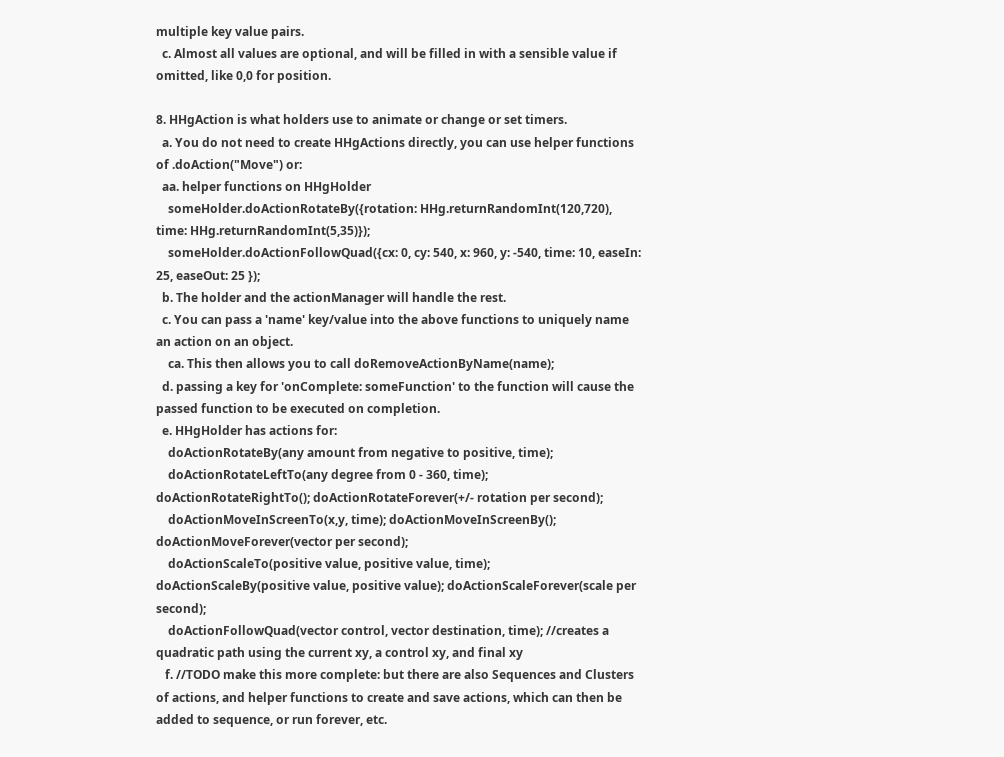multiple key value pairs.
  c. Almost all values are optional, and will be filled in with a sensible value if omitted, like 0,0 for position.

8. HHgAction is what holders use to animate or change or set timers.
  a. You do not need to create HHgActions directly, you can use helper functions of .doAction("Move") or:
  aa. helper functions on HHgHolder
    someHolder.doActionRotateBy({rotation: HHg.returnRandomInt(120,720), time: HHg.returnRandomInt(5,35)});
    someHolder.doActionFollowQuad({cx: 0, cy: 540, x: 960, y: -540, time: 10, easeIn: 25, easeOut: 25 });
  b. The holder and the actionManager will handle the rest.
  c. You can pass a 'name' key/value into the above functions to uniquely name an action on an object.
    ca. This then allows you to call doRemoveActionByName(name);
  d. passing a key for 'onComplete: someFunction' to the function will cause the passed function to be executed on completion.
  e. HHgHolder has actions for:
    doActionRotateBy(any amount from negative to positive, time);
    doActionRotateLeftTo(any degree from 0 - 360, time); doActionRotateRightTo(); doActionRotateForever(+/- rotation per second);
    doActionMoveInScreenTo(x,y, time); doActionMoveInScreenBy(); doActionMoveForever(vector per second);
    doActionScaleTo(positive value, positive value, time); doActionScaleBy(positive value, positive value); doActionScaleForever(scale per second);
    doActionFollowQuad(vector control, vector destination, time); //creates a quadratic path using the current xy, a control xy, and final xy
   f. //TODO make this more complete: but there are also Sequences and Clusters of actions, and helper functions to create and save actions, which can then be added to sequence, or run forever, etc.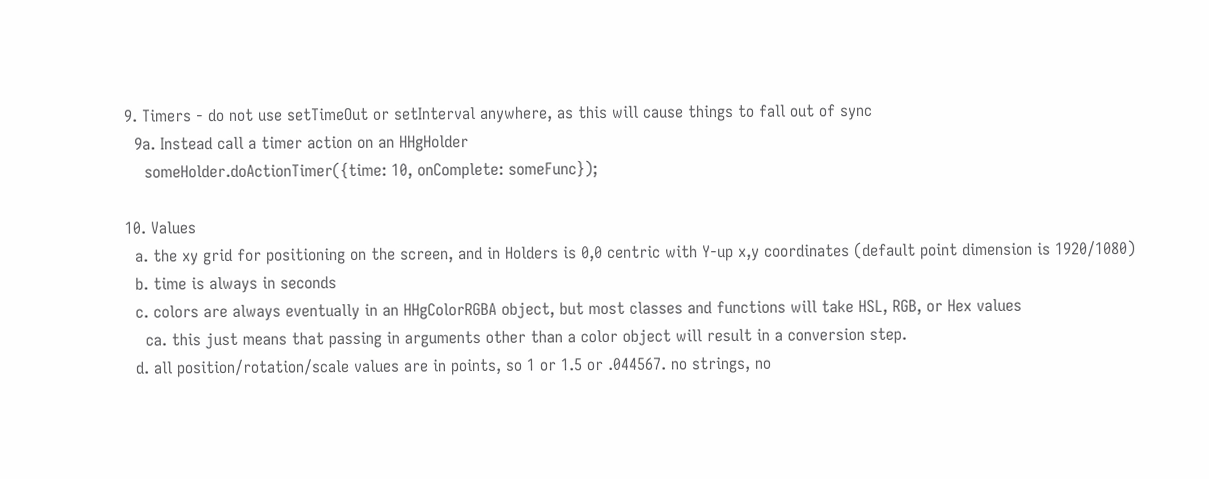9. Timers - do not use setTimeOut or setInterval anywhere, as this will cause things to fall out of sync
  9a. Instead call a timer action on an HHgHolder
    someHolder.doActionTimer({time: 10, onComplete: someFunc});

10. Values
  a. the xy grid for positioning on the screen, and in Holders is 0,0 centric with Y-up x,y coordinates (default point dimension is 1920/1080)
  b. time is always in seconds
  c. colors are always eventually in an HHgColorRGBA object, but most classes and functions will take HSL, RGB, or Hex values
    ca. this just means that passing in arguments other than a color object will result in a conversion step.
  d. all position/rotation/scale values are in points, so 1 or 1.5 or .044567. no strings, no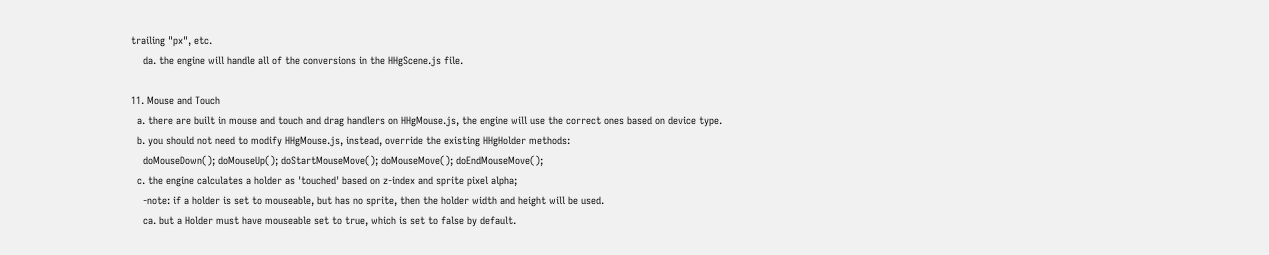trailing "px", etc.
    da. the engine will handle all of the conversions in the HHgScene.js file.

11. Mouse and Touch
  a. there are built in mouse and touch and drag handlers on HHgMouse.js, the engine will use the correct ones based on device type.
  b. you should not need to modify HHgMouse.js, instead, override the existing HHgHolder methods:
    doMouseDown(); doMouseUp(); doStartMouseMove(); doMouseMove(); doEndMouseMove();
  c. the engine calculates a holder as 'touched' based on z-index and sprite pixel alpha;
    -note: if a holder is set to mouseable, but has no sprite, then the holder width and height will be used.
    ca. but a Holder must have mouseable set to true, which is set to false by default.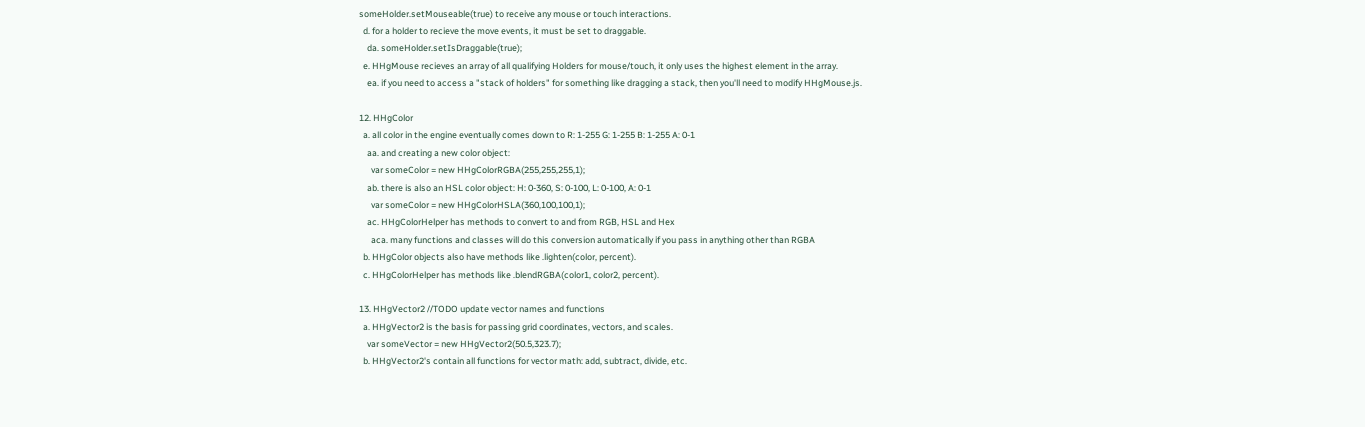someHolder.setMouseable(true) to receive any mouse or touch interactions.
  d. for a holder to recieve the move events, it must be set to draggable.
    da. someHolder.setIsDraggable(true);
  e. HHgMouse recieves an array of all qualifying Holders for mouse/touch, it only uses the highest element in the array.
    ea. if you need to access a "stack of holders" for something like dragging a stack, then you'll need to modify HHgMouse.js.

12. HHgColor
  a. all color in the engine eventually comes down to R: 1-255 G: 1-255 B: 1-255 A: 0-1
    aa. and creating a new color object:
      var someColor = new HHgColorRGBA(255,255,255,1);
    ab. there is also an HSL color object: H: 0-360, S: 0-100, L: 0-100, A: 0-1
      var someColor = new HHgColorHSLA(360,100,100,1);
    ac. HHgColorHelper has methods to convert to and from RGB, HSL and Hex
      aca. many functions and classes will do this conversion automatically if you pass in anything other than RGBA
  b. HHgColor objects also have methods like .lighten(color, percent).
  c. HHgColorHelper has methods like .blendRGBA(color1, color2, percent).

13. HHgVector2 //TODO update vector names and functions
  a. HHgVector2 is the basis for passing grid coordinates, vectors, and scales.
    var someVector = new HHgVector2(50.5,323.7);
  b. HHgVector2's contain all functions for vector math: add, subtract, divide, etc.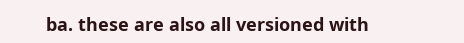ba. these are also all versioned with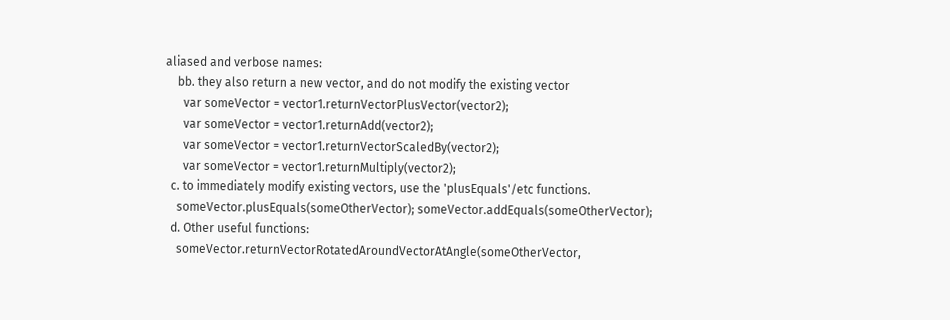aliased and verbose names:
    bb. they also return a new vector, and do not modify the existing vector
      var someVector = vector1.returnVectorPlusVector(vector2);
      var someVector = vector1.returnAdd(vector2);
      var someVector = vector1.returnVectorScaledBy(vector2);
      var someVector = vector1.returnMultiply(vector2);
  c. to immediately modify existing vectors, use the 'plusEquals'/etc functions.
    someVector.plusEquals(someOtherVector); someVector.addEquals(someOtherVector);
  d. Other useful functions:
    someVector.returnVectorRotatedAroundVectorAtAngle(someOtherVector,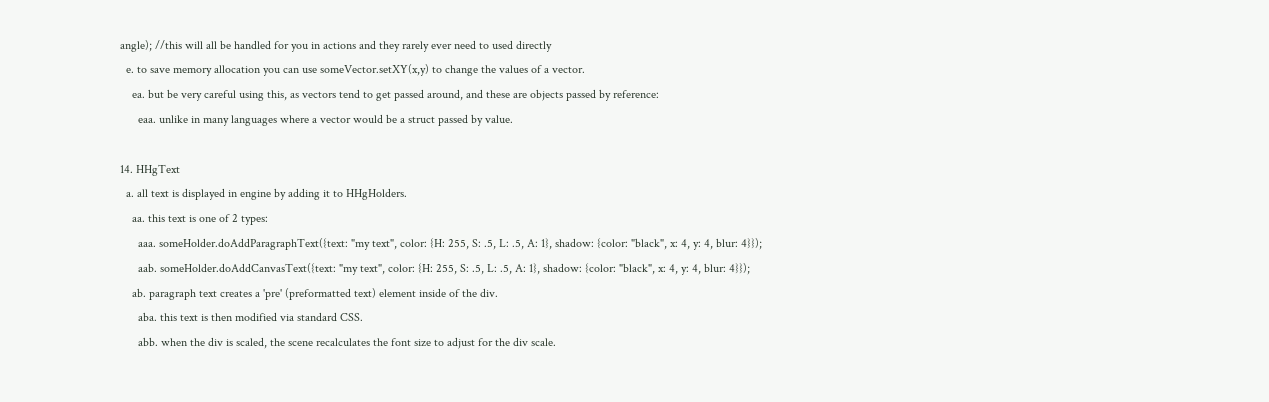angle); //this will all be handled for you in actions and they rarely ever need to used directly
  e. to save memory allocation you can use someVector.setXY(x,y) to change the values of a vector.
    ea. but be very careful using this, as vectors tend to get passed around, and these are objects passed by reference:
      eaa. unlike in many languages where a vector would be a struct passed by value.

14. HHgText
  a. all text is displayed in engine by adding it to HHgHolders.
    aa. this text is one of 2 types:
      aaa. someHolder.doAddParagraphText({text: "my text", color: {H: 255, S: .5, L: .5, A: 1}, shadow: {color: "black", x: 4, y: 4, blur: 4}});
      aab. someHolder.doAddCanvasText({text: "my text", color: {H: 255, S: .5, L: .5, A: 1}, shadow: {color: "black", x: 4, y: 4, blur: 4}});
    ab. paragraph text creates a 'pre' (preformatted text) element inside of the div.
      aba. this text is then modified via standard CSS.
      abb. when the div is scaled, the scene recalculates the font size to adjust for the div scale.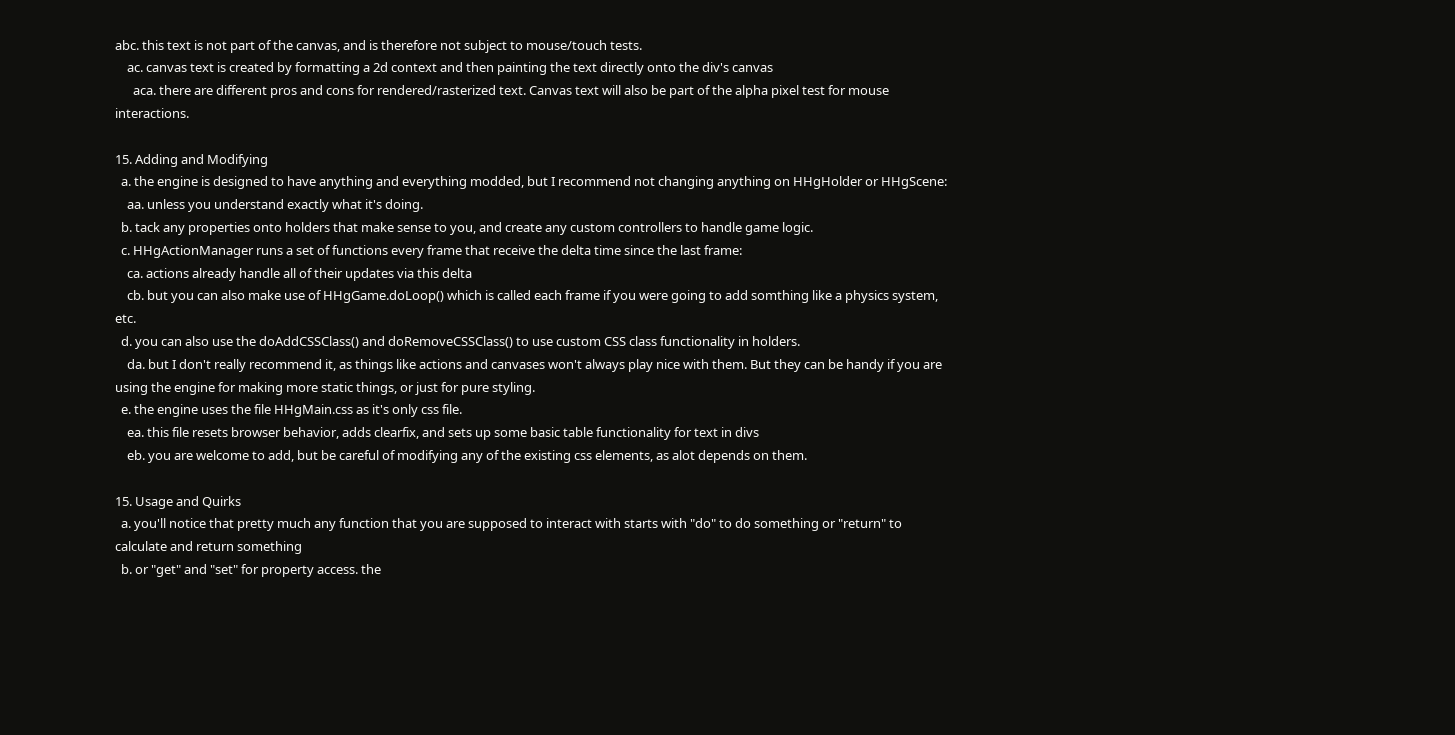abc. this text is not part of the canvas, and is therefore not subject to mouse/touch tests.
    ac. canvas text is created by formatting a 2d context and then painting the text directly onto the div's canvas
      aca. there are different pros and cons for rendered/rasterized text. Canvas text will also be part of the alpha pixel test for mouse interactions.

15. Adding and Modifying
  a. the engine is designed to have anything and everything modded, but I recommend not changing anything on HHgHolder or HHgScene:
    aa. unless you understand exactly what it's doing.
  b. tack any properties onto holders that make sense to you, and create any custom controllers to handle game logic.
  c. HHgActionManager runs a set of functions every frame that receive the delta time since the last frame:
    ca. actions already handle all of their updates via this delta
    cb. but you can also make use of HHgGame.doLoop() which is called each frame if you were going to add somthing like a physics system, etc.
  d. you can also use the doAddCSSClass() and doRemoveCSSClass() to use custom CSS class functionality in holders.
    da. but I don't really recommend it, as things like actions and canvases won't always play nice with them. But they can be handy if you are using the engine for making more static things, or just for pure styling.
  e. the engine uses the file HHgMain.css as it's only css file.
    ea. this file resets browser behavior, adds clearfix, and sets up some basic table functionality for text in divs
    eb. you are welcome to add, but be careful of modifying any of the existing css elements, as alot depends on them.

15. Usage and Quirks
  a. you'll notice that pretty much any function that you are supposed to interact with starts with "do" to do something or "return" to calculate and return something
  b. or "get" and "set" for property access. the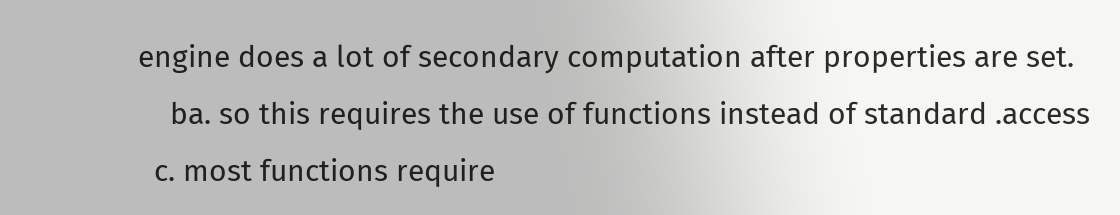engine does a lot of secondary computation after properties are set.
    ba. so this requires the use of functions instead of standard .access
  c. most functions require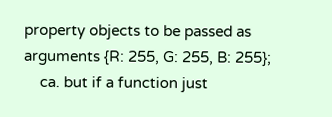property objects to be passed as arguments {R: 255, G: 255, B: 255};
    ca. but if a function just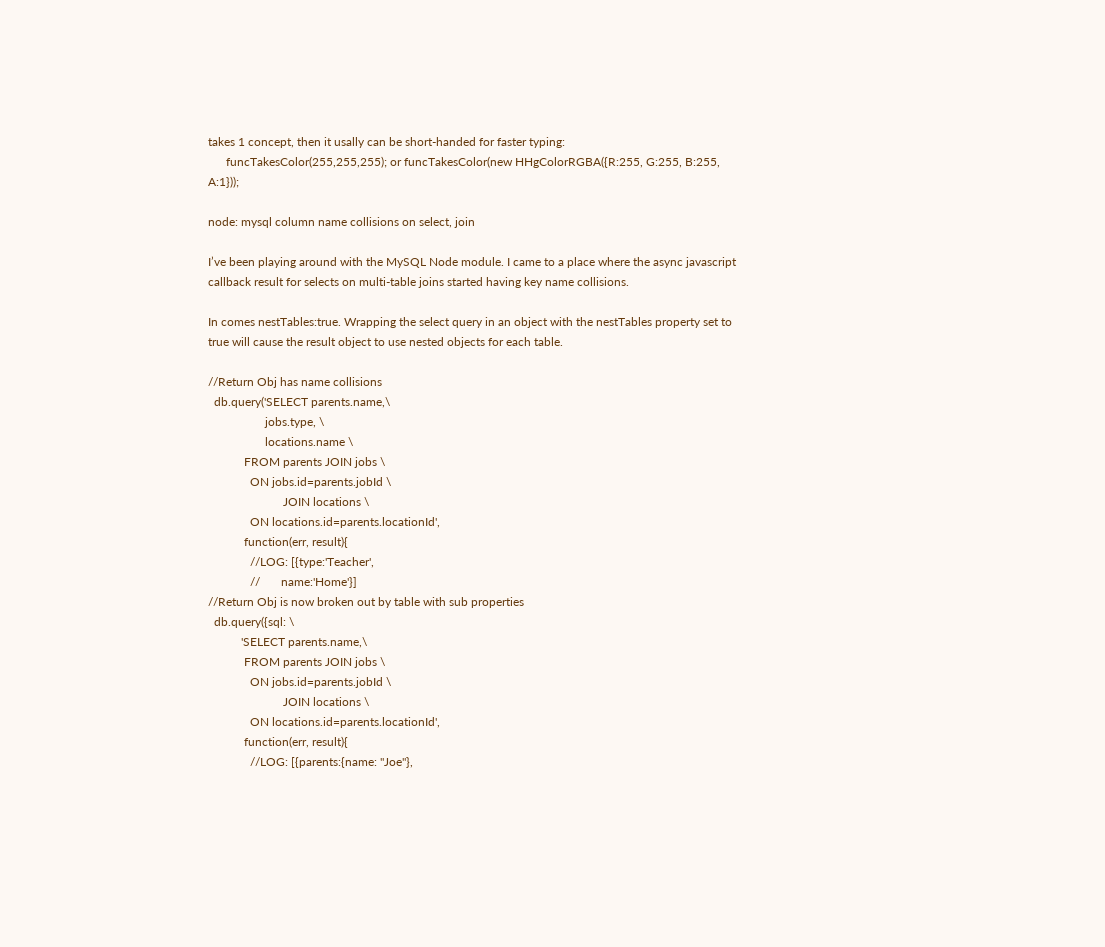takes 1 concept, then it usally can be short-handed for faster typing:
      funcTakesColor(255,255,255); or funcTakesColor(new HHgColorRGBA({R:255, G:255, B:255, A:1}));

node: mysql column name collisions on select, join

I’ve been playing around with the MySQL Node module. I came to a place where the async javascript callback result for selects on multi-table joins started having key name collisions.

In comes nestTables:true. Wrapping the select query in an object with the nestTables property set to true will cause the result object to use nested objects for each table.

//Return Obj has name collisions
  db.query('SELECT parents.name,\
                   jobs.type, \
                   locations.name \
            FROM parents JOIN jobs \
              ON jobs.id=parents.jobId \
                         JOIN locations \
              ON locations.id=parents.locationId',
            function(err, result){
              //LOG: [{type:'Teacher',
              //       name:'Home'}]
//Return Obj is now broken out by table with sub properties
  db.query({sql: \
           'SELECT parents.name,\
            FROM parents JOIN jobs \
              ON jobs.id=parents.jobId \
                         JOIN locations \
              ON locations.id=parents.locationId',
            function(err, result){
              //LOG: [{parents:{name: "Joe"},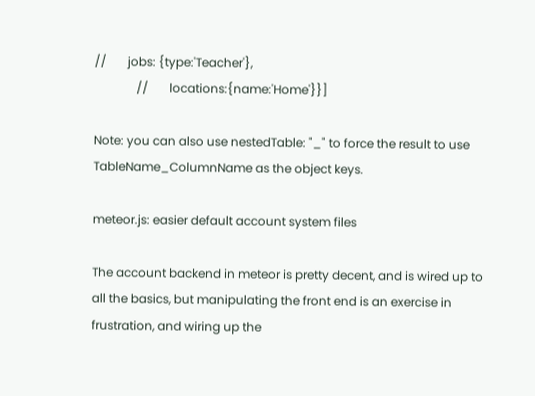//       jobs: {type:'Teacher'},
              //       locations:{name:'Home'}}]

Note: you can also use nestedTable: "_" to force the result to use TableName_ColumnName as the object keys.

meteor.js: easier default account system files

The account backend in meteor is pretty decent, and is wired up to all the basics, but manipulating the front end is an exercise in frustration, and wiring up the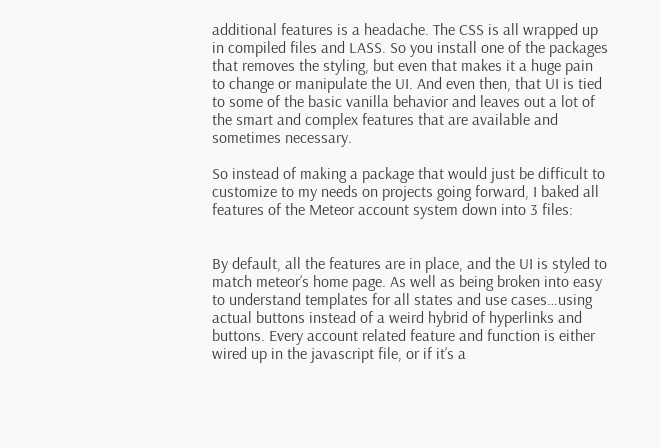additional features is a headache. The CSS is all wrapped up in compiled files and LASS. So you install one of the packages that removes the styling, but even that makes it a huge pain to change or manipulate the UI. And even then, that UI is tied to some of the basic vanilla behavior and leaves out a lot of the smart and complex features that are available and sometimes necessary.

So instead of making a package that would just be difficult to customize to my needs on projects going forward, I baked all features of the Meteor account system down into 3 files:


By default, all the features are in place, and the UI is styled to match meteor’s home page. As well as being broken into easy to understand templates for all states and use cases…using actual buttons instead of a weird hybrid of hyperlinks and buttons. Every account related feature and function is either wired up in the javascript file, or if it’s a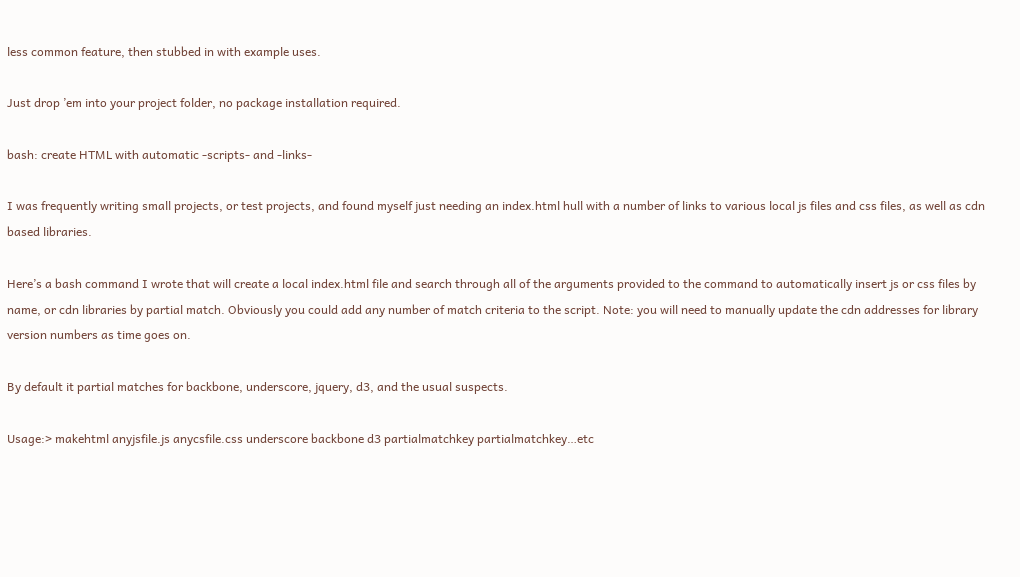less common feature, then stubbed in with example uses.

Just drop ’em into your project folder, no package installation required.

bash: create HTML with automatic -scripts- and -links-

I was frequently writing small projects, or test projects, and found myself just needing an index.html hull with a number of links to various local js files and css files, as well as cdn based libraries.

Here’s a bash command I wrote that will create a local index.html file and search through all of the arguments provided to the command to automatically insert js or css files by name, or cdn libraries by partial match. Obviously you could add any number of match criteria to the script. Note: you will need to manually update the cdn addresses for library version numbers as time goes on.

By default it partial matches for backbone, underscore, jquery, d3, and the usual suspects.

Usage:> makehtml anyjsfile.js anycsfile.css underscore backbone d3 partialmatchkey partialmatchkey…etc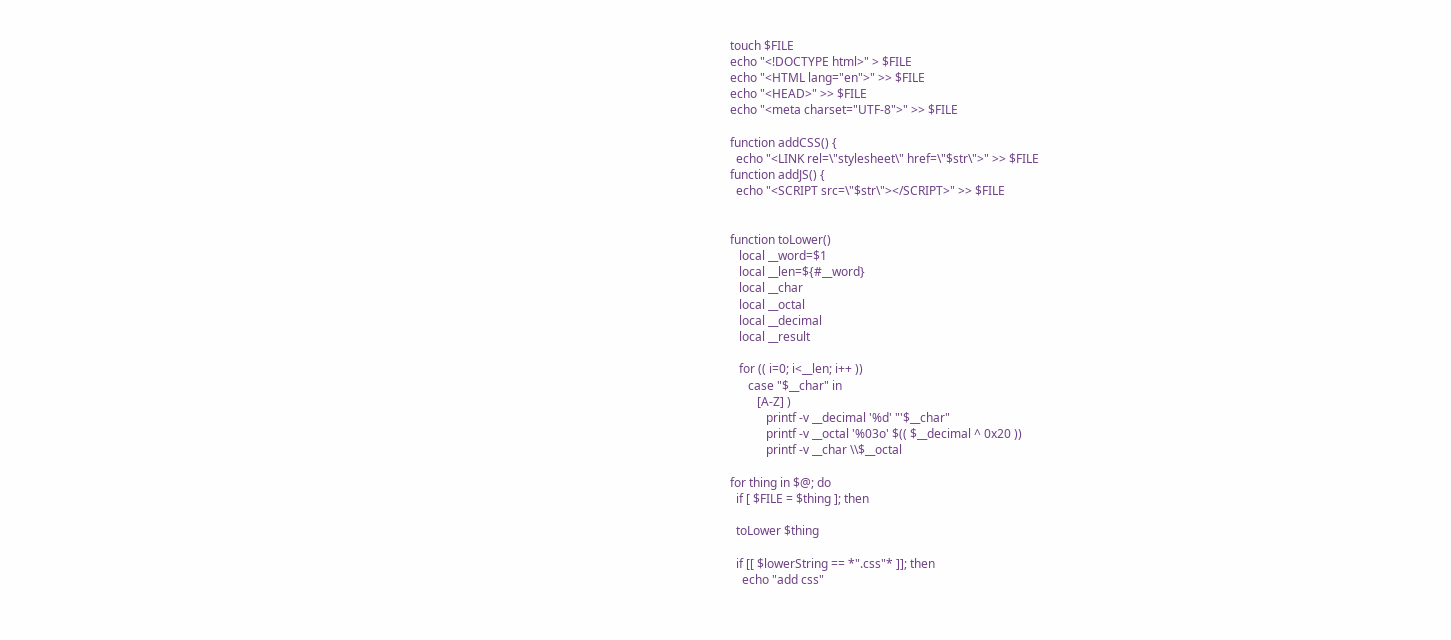touch $FILE
echo "<!DOCTYPE html>" > $FILE
echo "<HTML lang="en">" >> $FILE
echo "<HEAD>" >> $FILE
echo "<meta charset="UTF-8">" >> $FILE

function addCSS() {
  echo "<LINK rel=\"stylesheet\" href=\"$str\">" >> $FILE
function addJS() {
  echo "<SCRIPT src=\"$str\"></SCRIPT>" >> $FILE


function toLower()
   local __word=$1
   local __len=${#__word}
   local __char
   local __octal
   local __decimal
   local __result

   for (( i=0; i<__len; i++ ))
      case "$__char" in
         [A-Z] )
            printf -v __decimal '%d' "'$__char"
            printf -v __octal '%03o' $(( $__decimal ^ 0x20 ))
            printf -v __char \\$__octal

for thing in $@; do
  if [ $FILE = $thing ]; then

  toLower $thing

  if [[ $lowerString == *".css"* ]]; then
    echo "add css"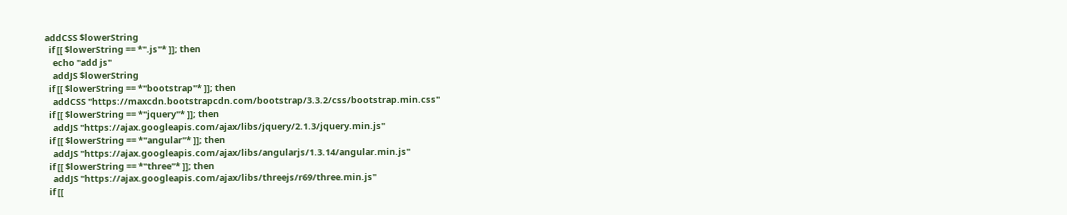addCSS $lowerString
  if [[ $lowerString == *".js"* ]]; then
    echo "add js"
    addJS $lowerString
  if [[ $lowerString == *"bootstrap"* ]]; then
    addCSS "https://maxcdn.bootstrapcdn.com/bootstrap/3.3.2/css/bootstrap.min.css"
  if [[ $lowerString == *"jquery"* ]]; then
    addJS "https://ajax.googleapis.com/ajax/libs/jquery/2.1.3/jquery.min.js"
  if [[ $lowerString == *"angular"* ]]; then
    addJS "https://ajax.googleapis.com/ajax/libs/angularjs/1.3.14/angular.min.js"
  if [[ $lowerString == *"three"* ]]; then
    addJS "https://ajax.googleapis.com/ajax/libs/threejs/r69/three.min.js"
  if [[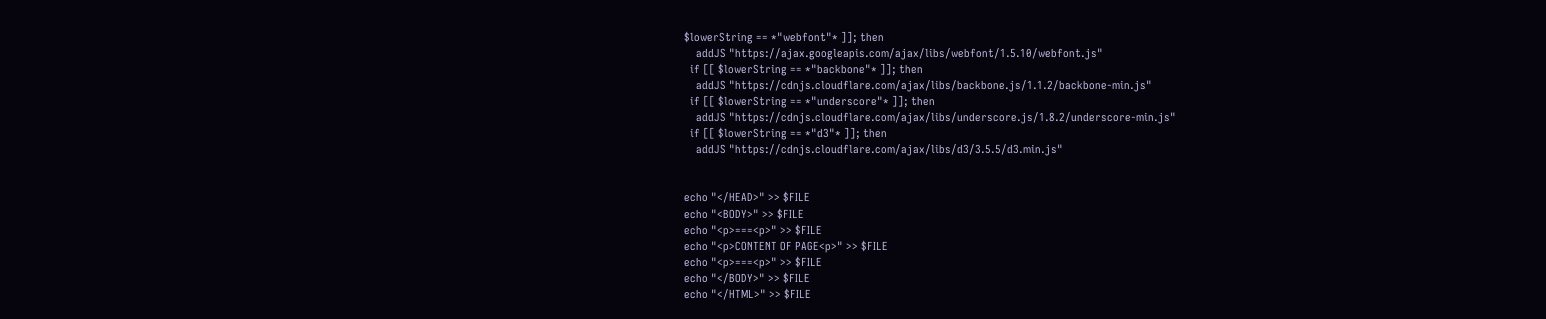$lowerString == *"webfont"* ]]; then
    addJS "https://ajax.googleapis.com/ajax/libs/webfont/1.5.10/webfont.js"
  if [[ $lowerString == *"backbone"* ]]; then
    addJS "https://cdnjs.cloudflare.com/ajax/libs/backbone.js/1.1.2/backbone-min.js"
  if [[ $lowerString == *"underscore"* ]]; then
    addJS "https://cdnjs.cloudflare.com/ajax/libs/underscore.js/1.8.2/underscore-min.js"
  if [[ $lowerString == *"d3"* ]]; then
    addJS "https://cdnjs.cloudflare.com/ajax/libs/d3/3.5.5/d3.min.js"


echo "</HEAD>" >> $FILE
echo "<BODY>" >> $FILE
echo "<p>===<p>" >> $FILE
echo "<p>CONTENT OF PAGE<p>" >> $FILE
echo "<p>===<p>" >> $FILE
echo "</BODY>" >> $FILE
echo "</HTML>" >> $FILE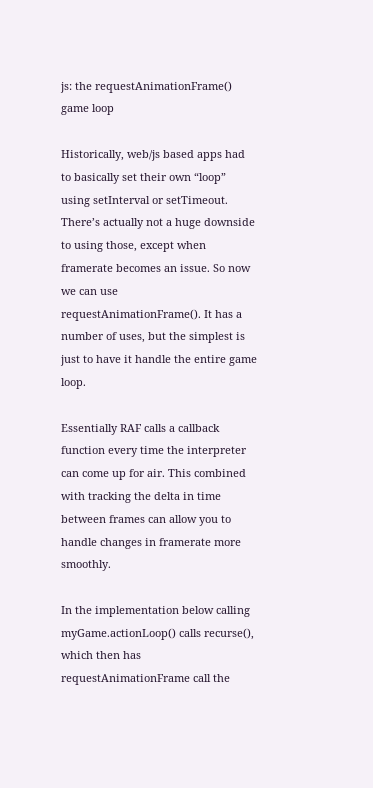js: the requestAnimationFrame() game loop

Historically, web/js based apps had to basically set their own “loop” using setInterval or setTimeout. There’s actually not a huge downside to using those, except when framerate becomes an issue. So now we can use requestAnimationFrame(). It has a number of uses, but the simplest is just to have it handle the entire game loop.

Essentially RAF calls a callback function every time the interpreter can come up for air. This combined with tracking the delta in time between frames can allow you to handle changes in framerate more smoothly.

In the implementation below calling myGame.actionLoop() calls recurse(), which then has requestAnimationFrame call the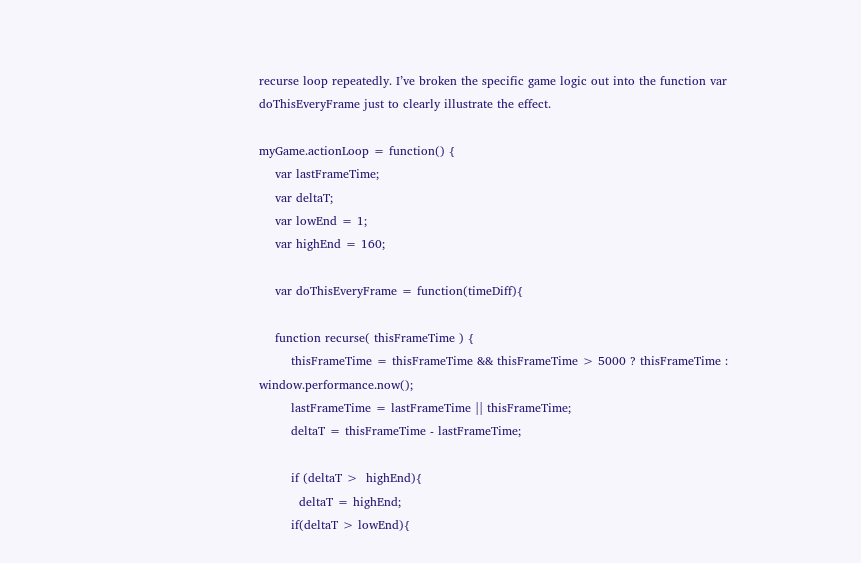recurse loop repeatedly. I’ve broken the specific game logic out into the function var doThisEveryFrame just to clearly illustrate the effect.

myGame.actionLoop = function() {
    var lastFrameTime;
    var deltaT;
    var lowEnd = 1;
    var highEnd = 160;

    var doThisEveryFrame = function(timeDiff){

    function recurse( thisFrameTime ) {
        thisFrameTime = thisFrameTime && thisFrameTime > 5000 ? thisFrameTime : window.performance.now();
        lastFrameTime = lastFrameTime || thisFrameTime;
        deltaT = thisFrameTime - lastFrameTime;

        if (deltaT >  highEnd){
          deltaT = highEnd;
        if(deltaT > lowEnd){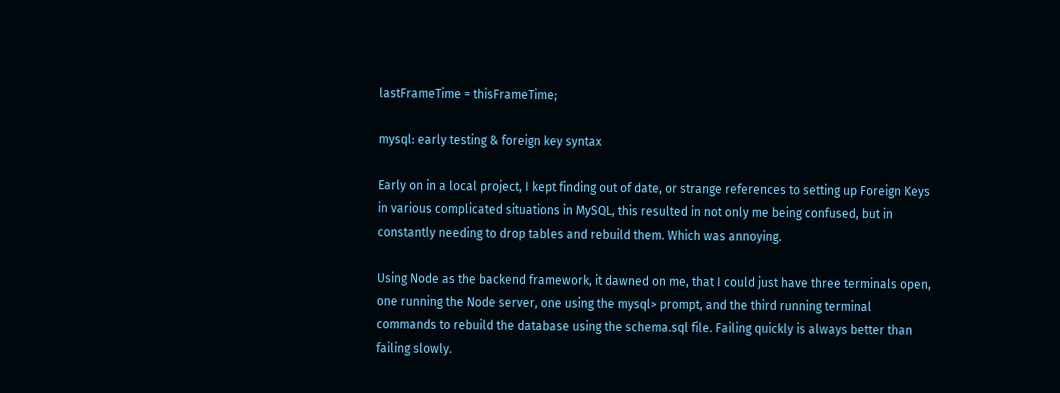lastFrameTime = thisFrameTime;

mysql: early testing & foreign key syntax

Early on in a local project, I kept finding out of date, or strange references to setting up Foreign Keys in various complicated situations in MySQL, this resulted in not only me being confused, but in constantly needing to drop tables and rebuild them. Which was annoying.

Using Node as the backend framework, it dawned on me, that I could just have three terminals open, one running the Node server, one using the mysql> prompt, and the third running terminal commands to rebuild the database using the schema.sql file. Failing quickly is always better than failing slowly.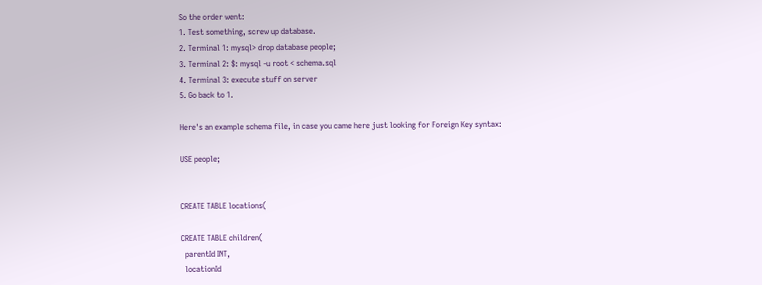So the order went:
1. Test something, screw up database.
2. Terminal 1: mysql> drop database people;
3. Terminal 2: $: mysql -u root < schema.sql
4. Terminal 3: execute stuff on server
5. Go back to 1.

Here's an example schema file, in case you came here just looking for Foreign Key syntax:

USE people;


CREATE TABLE locations(

CREATE TABLE children(
  parentId INT,
  locationId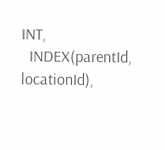INT,
  INDEX(parentId, locationId),